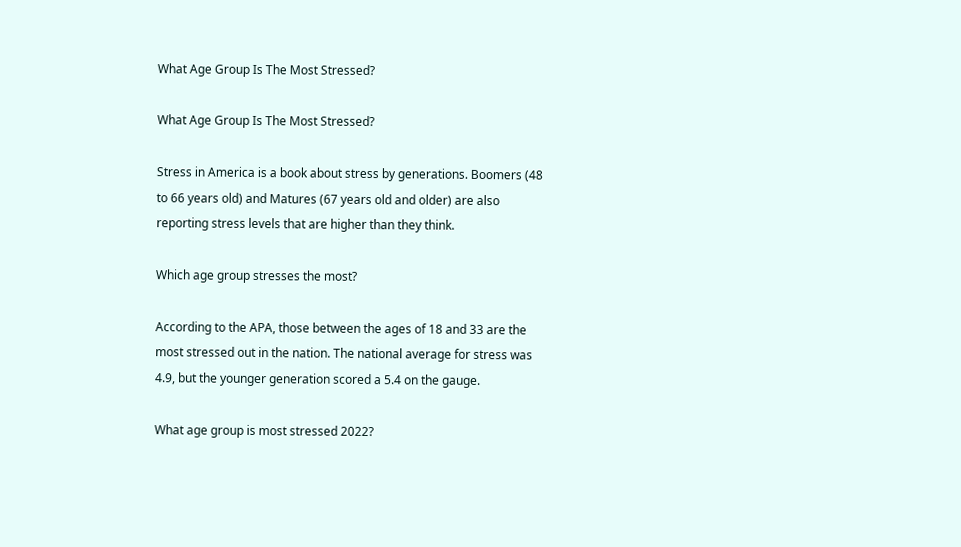What Age Group Is The Most Stressed?

What Age Group Is The Most Stressed?

Stress in America is a book about stress by generations. Boomers (48 to 66 years old) and Matures (67 years old and older) are also reporting stress levels that are higher than they think.

Which age group stresses the most?

According to the APA, those between the ages of 18 and 33 are the most stressed out in the nation. The national average for stress was 4.9, but the younger generation scored a 5.4 on the gauge.

What age group is most stressed 2022?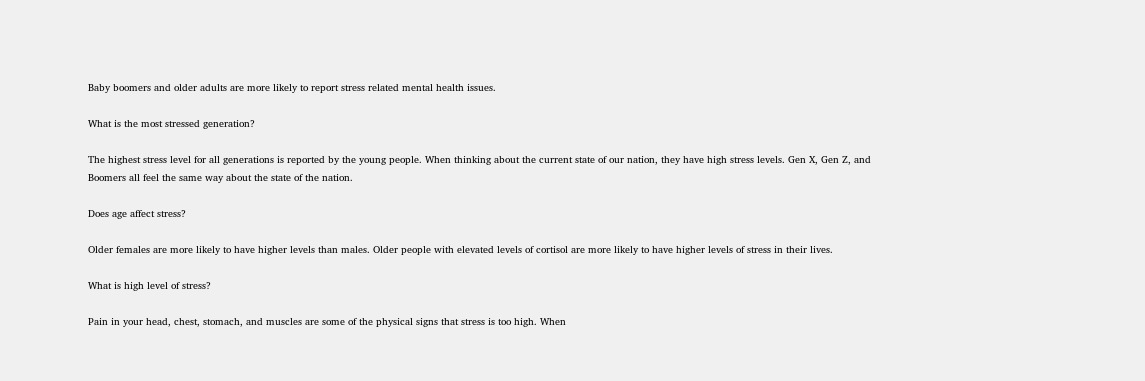Baby boomers and older adults are more likely to report stress related mental health issues.

What is the most stressed generation?

The highest stress level for all generations is reported by the young people. When thinking about the current state of our nation, they have high stress levels. Gen X, Gen Z, and Boomers all feel the same way about the state of the nation.

Does age affect stress?

Older females are more likely to have higher levels than males. Older people with elevated levels of cortisol are more likely to have higher levels of stress in their lives.

What is high level of stress?

Pain in your head, chest, stomach, and muscles are some of the physical signs that stress is too high. When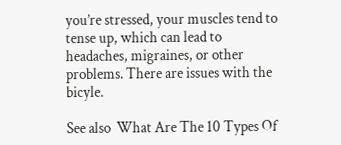you’re stressed, your muscles tend to tense up, which can lead to headaches, migraines, or other problems. There are issues with the bicyle.

See also  What Are The 10 Types Of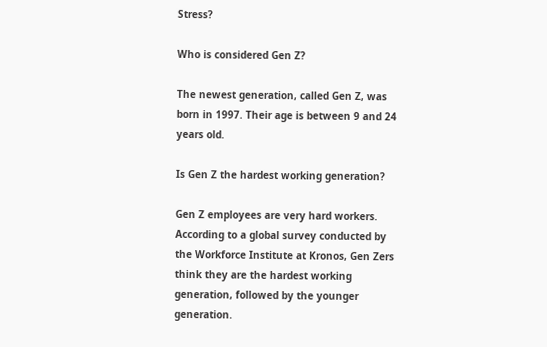Stress?

Who is considered Gen Z?

The newest generation, called Gen Z, was born in 1997. Their age is between 9 and 24 years old.

Is Gen Z the hardest working generation?

Gen Z employees are very hard workers. According to a global survey conducted by the Workforce Institute at Kronos, Gen Zers think they are the hardest working generation, followed by the younger generation.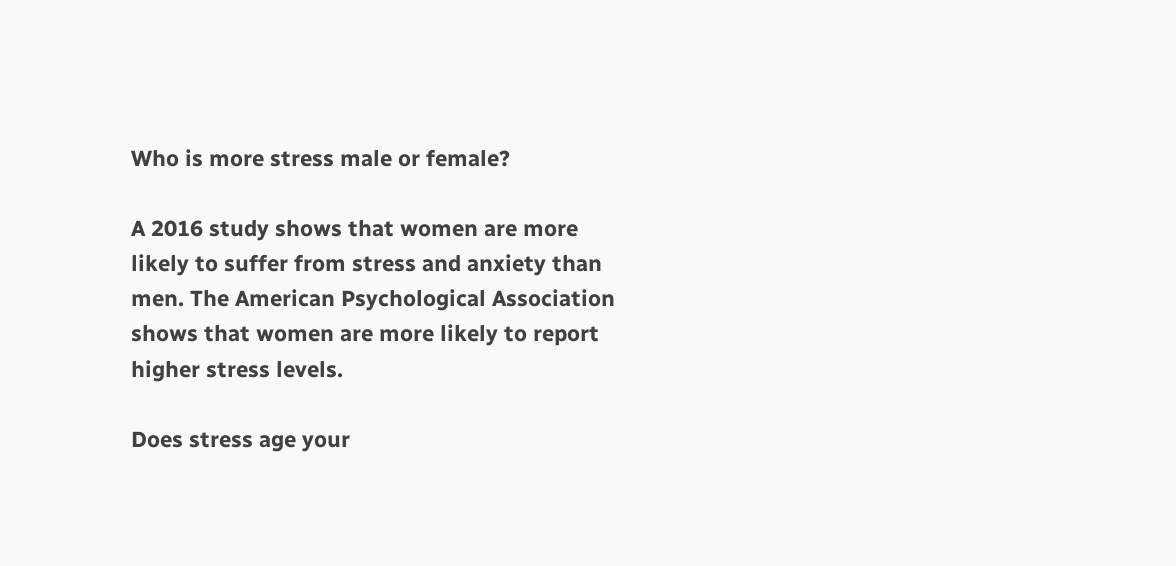Who is more stress male or female?

A 2016 study shows that women are more likely to suffer from stress and anxiety than men. The American Psychological Association shows that women are more likely to report higher stress levels.

Does stress age your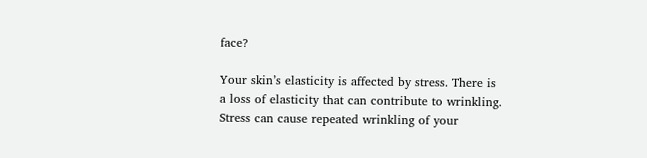face?

Your skin’s elasticity is affected by stress. There is a loss of elasticity that can contribute to wrinkling. Stress can cause repeated wrinkling of your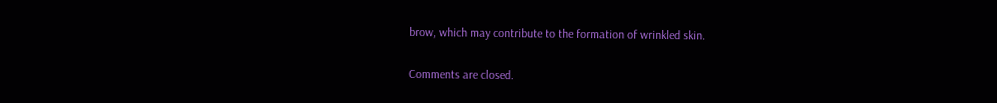brow, which may contribute to the formation of wrinkled skin.

Comments are closed.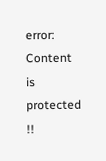error: Content is protected !!